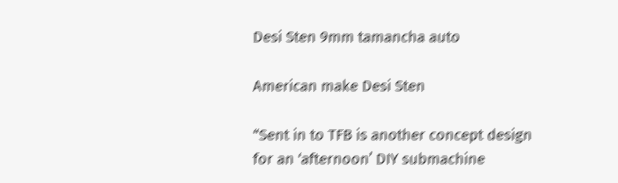Desi Sten 9mm tamancha auto

American make Desi Sten

“Sent in to TFB is another concept design for an ‘afternoon’ DIY submachine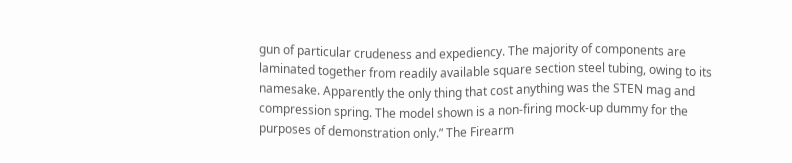gun of particular crudeness and expediency. The majority of components are laminated together from readily available square section steel tubing, owing to its namesake. Apparently the only thing that cost anything was the STEN mag and compression spring. The model shown is a non-firing mock-up dummy for the purposes of demonstration only.” The Firearm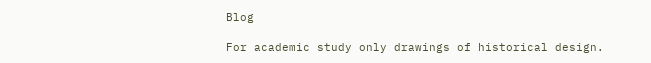Blog

For academic study only drawings of historical design.